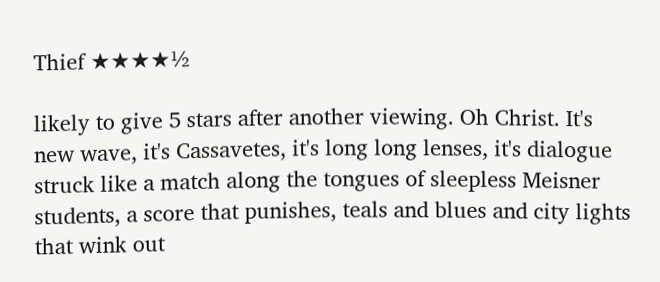Thief ★★★★½

likely to give 5 stars after another viewing. Oh Christ. It's new wave, it's Cassavetes, it's long long lenses, it's dialogue struck like a match along the tongues of sleepless Meisner students, a score that punishes, teals and blues and city lights that wink out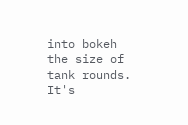into bokeh the size of tank rounds. It's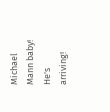Michael Mann baby! He's arriving!